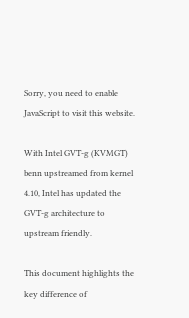Sorry, you need to enable JavaScript to visit this website.

With Intel GVT-g (KVMGT) benn upstreamed from kernel 4.10, Intel has updated the GVT-g architecture to upstream friendly.

This document highlights the key difference of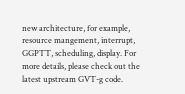new architecture, for example, resource mangement, interrupt, GGPTT, scheduling, display. For more details, please check out the latest upstream GVT-g code.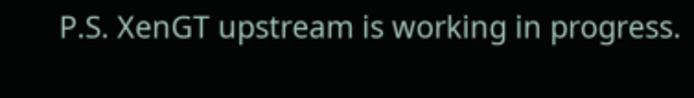P.S. XenGT upstream is working in progress.